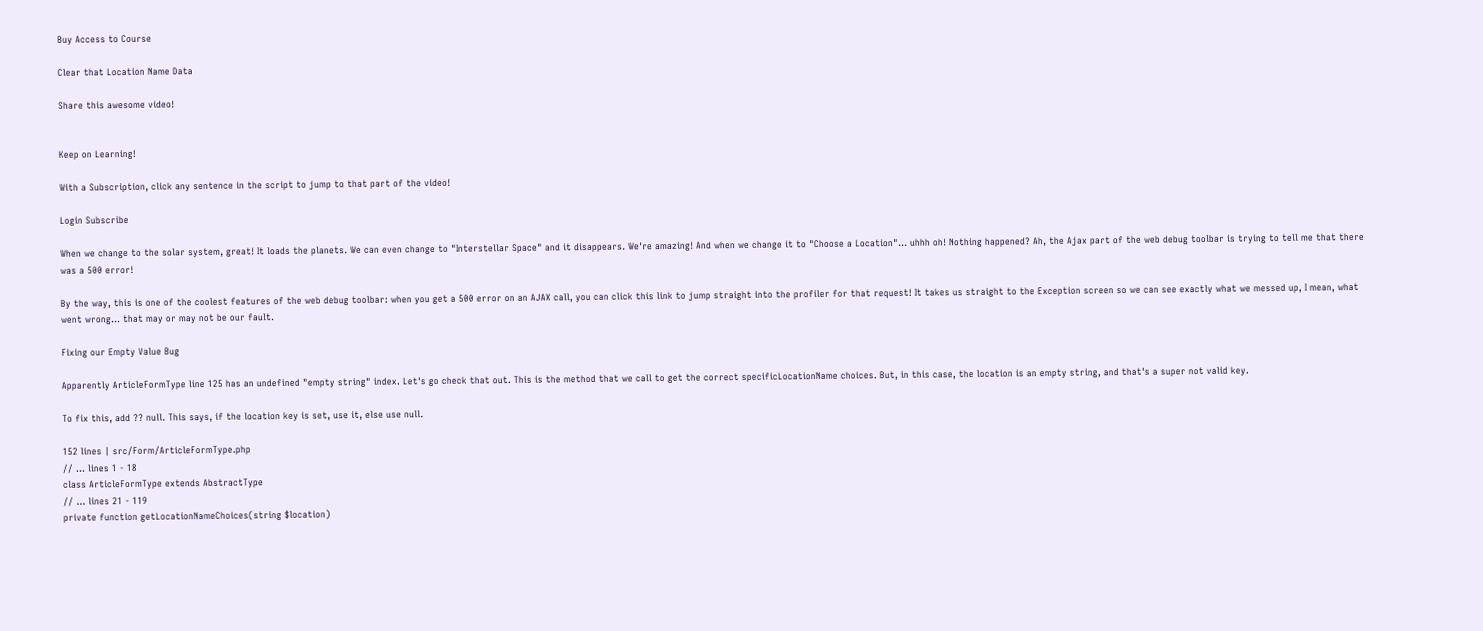Buy Access to Course

Clear that Location Name Data

Share this awesome video!


Keep on Learning!

With a Subscription, click any sentence in the script to jump to that part of the video!

Login Subscribe

When we change to the solar system, great! It loads the planets. We can even change to "Interstellar Space" and it disappears. We're amazing! And when we change it to "Choose a Location"... uhhh oh! Nothing happened? Ah, the Ajax part of the web debug toolbar is trying to tell me that there was a 500 error!

By the way, this is one of the coolest features of the web debug toolbar: when you get a 500 error on an AJAX call, you can click this link to jump straight into the profiler for that request! It takes us straight to the Exception screen so we can see exactly what we messed up, I mean, what went wrong... that may or may not be our fault.

Fixing our Empty Value Bug

Apparently ArticleFormType line 125 has an undefined "empty string" index. Let's go check that out. This is the method that we call to get the correct specificLocationName choices. But, in this case, the location is an empty string, and that's a super not valid key.

To fix this, add ?? null. This says, if the location key is set, use it, else use null.

152 lines | src/Form/ArticleFormType.php
// ... lines 1 - 18
class ArticleFormType extends AbstractType
// ... lines 21 - 119
private function getLocationNameChoices(string $location)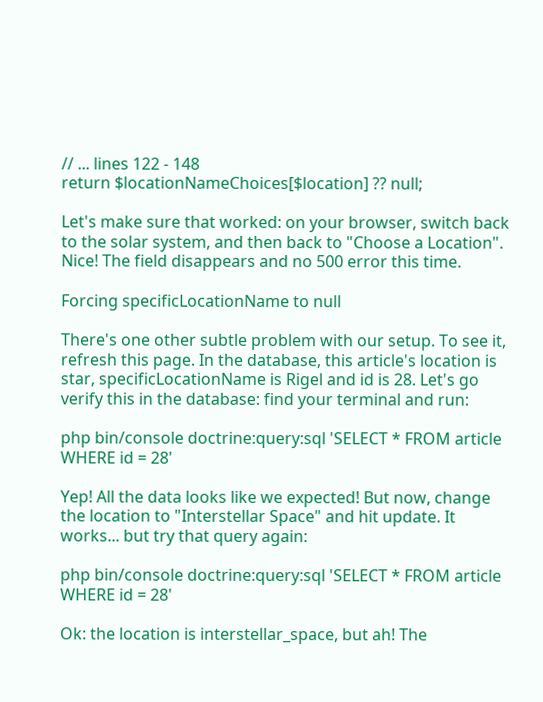// ... lines 122 - 148
return $locationNameChoices[$location] ?? null;

Let's make sure that worked: on your browser, switch back to the solar system, and then back to "Choose a Location". Nice! The field disappears and no 500 error this time.

Forcing specificLocationName to null

There's one other subtle problem with our setup. To see it, refresh this page. In the database, this article's location is star, specificLocationName is Rigel and id is 28. Let's go verify this in the database: find your terminal and run:

php bin/console doctrine:query:sql 'SELECT * FROM article WHERE id = 28'

Yep! All the data looks like we expected! But now, change the location to "Interstellar Space" and hit update. It works... but try that query again:

php bin/console doctrine:query:sql 'SELECT * FROM article WHERE id = 28'

Ok: the location is interstellar_space, but ah! The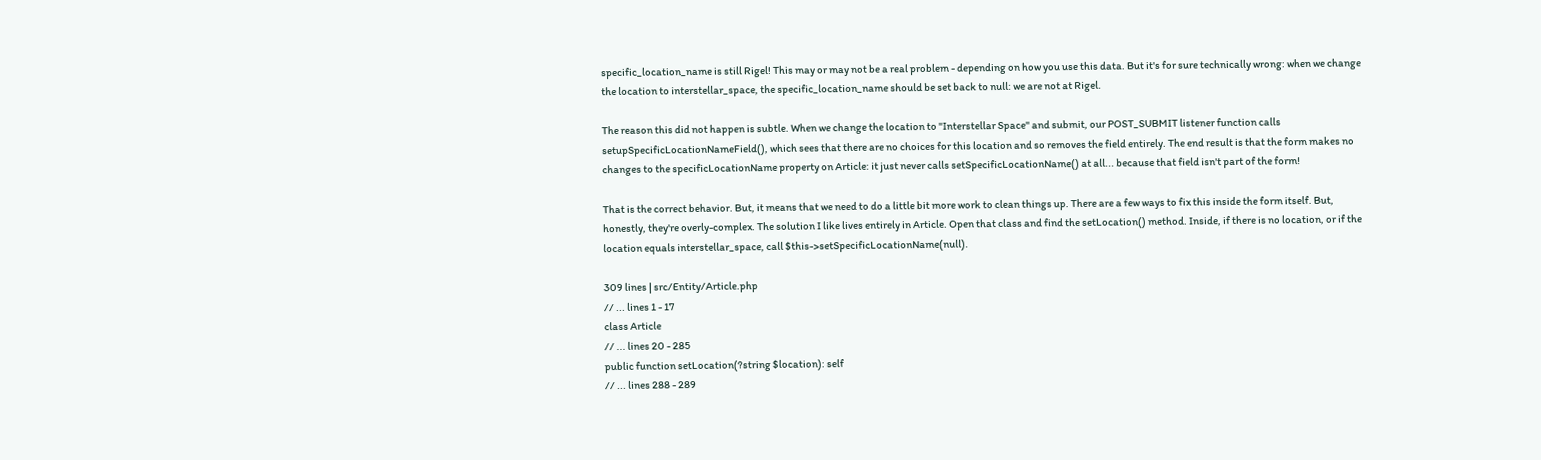specific_location_name is still Rigel! This may or may not be a real problem - depending on how you use this data. But it's for sure technically wrong: when we change the location to interstellar_space, the specific_location_name should be set back to null: we are not at Rigel.

The reason this did not happen is subtle. When we change the location to "Interstellar Space" and submit, our POST_SUBMIT listener function calls setupSpecificLocationNameField(), which sees that there are no choices for this location and so removes the field entirely. The end result is that the form makes no changes to the specificLocationName property on Article: it just never calls setSpecificLocationName() at all... because that field isn't part of the form!

That is the correct behavior. But, it means that we need to do a little bit more work to clean things up. There are a few ways to fix this inside the form itself. But, honestly, they're overly-complex. The solution I like lives entirely in Article. Open that class and find the setLocation() method. Inside, if there is no location, or if the location equals interstellar_space, call $this->setSpecificLocationName(null).

309 lines | src/Entity/Article.php
// ... lines 1 - 17
class Article
// ... lines 20 - 285
public function setLocation(?string $location): self
// ... lines 288 - 289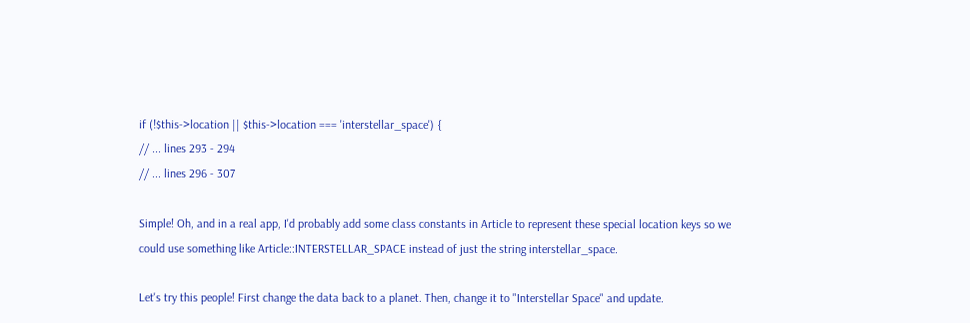if (!$this->location || $this->location === 'interstellar_space') {
// ... lines 293 - 294
// ... lines 296 - 307

Simple! Oh, and in a real app, I'd probably add some class constants in Article to represent these special location keys so we could use something like Article::INTERSTELLAR_SPACE instead of just the string interstellar_space.

Let's try this people! First change the data back to a planet. Then, change it to "Interstellar Space" and update.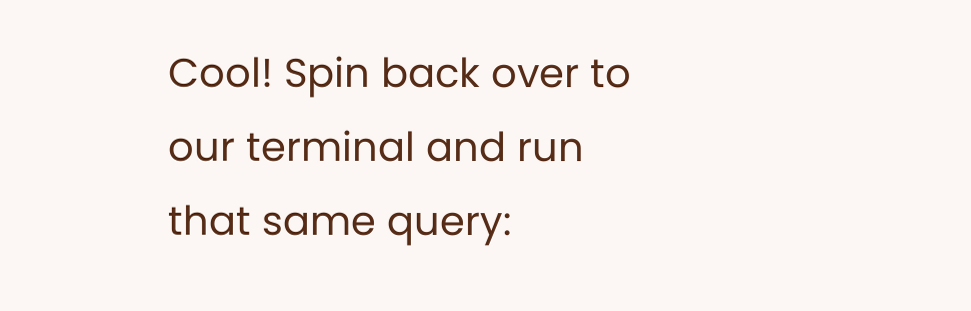Cool! Spin back over to our terminal and run that same query: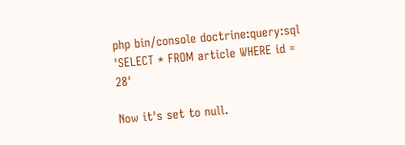php bin/console doctrine:query:sql 'SELECT * FROM article WHERE id = 28'

Now it's set to null.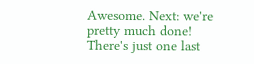Awesome. Next: we're pretty much done! There's just one last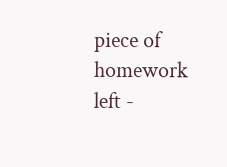piece of homework left -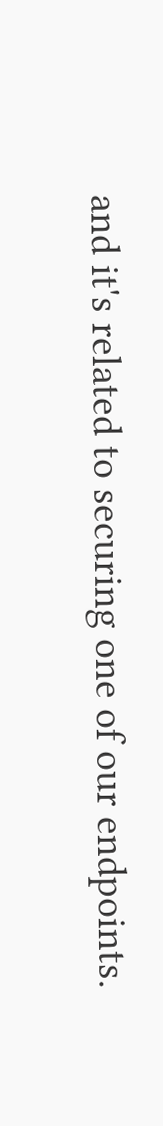and it's related to securing one of our endpoints.